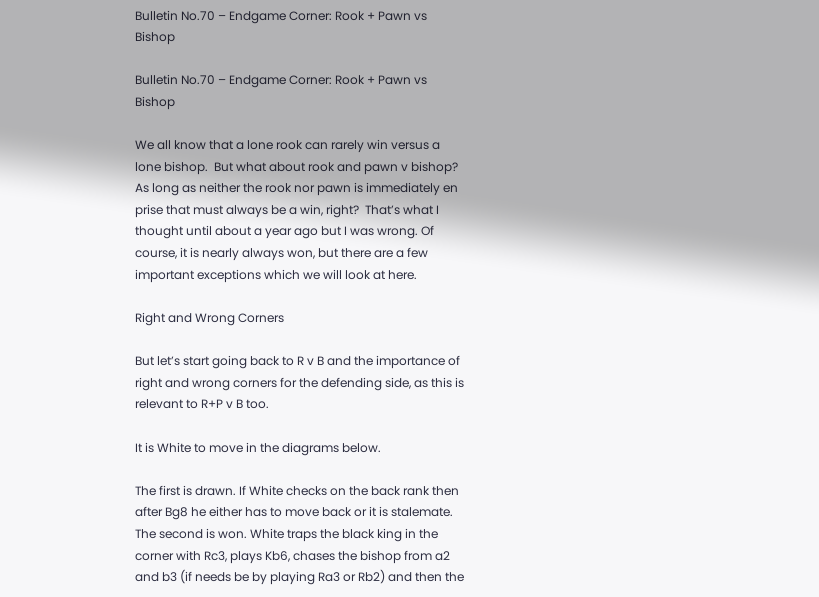Bulletin No.70 – Endgame Corner: Rook + Pawn vs Bishop

Bulletin No.70 – Endgame Corner: Rook + Pawn vs Bishop

We all know that a lone rook can rarely win versus a lone bishop.  But what about rook and pawn v bishop? As long as neither the rook nor pawn is immediately en prise that must always be a win, right?  That’s what I thought until about a year ago but I was wrong. Of course, it is nearly always won, but there are a few important exceptions which we will look at here.

Right and Wrong Corners

But let’s start going back to R v B and the importance of right and wrong corners for the defending side, as this is relevant to R+P v B too.

It is White to move in the diagrams below.

The first is drawn. If White checks on the back rank then after Bg8 he either has to move back or it is stalemate. The second is won. White traps the black king in the corner with Rc3, plays Kb6, chases the bishop from a2 and b3 (if needs be by playing Ra3 or Rb2) and then the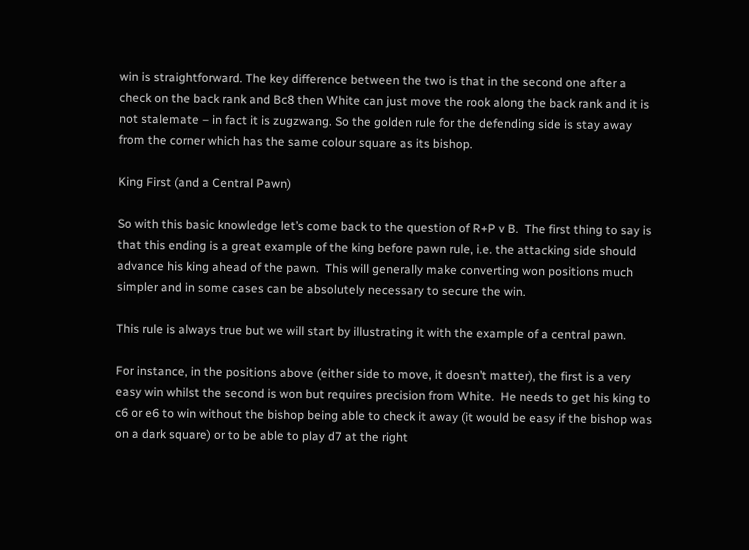win is straightforward. The key difference between the two is that in the second one after a check on the back rank and Bc8 then White can just move the rook along the back rank and it is not stalemate – in fact it is zugzwang. So the golden rule for the defending side is stay away from the corner which has the same colour square as its bishop.

King First (and a Central Pawn)

So with this basic knowledge let’s come back to the question of R+P v B.  The first thing to say is that this ending is a great example of the king before pawn rule, i.e. the attacking side should advance his king ahead of the pawn.  This will generally make converting won positions much simpler and in some cases can be absolutely necessary to secure the win.

This rule is always true but we will start by illustrating it with the example of a central pawn.

For instance, in the positions above (either side to move, it doesn’t matter), the first is a very easy win whilst the second is won but requires precision from White.  He needs to get his king to c6 or e6 to win without the bishop being able to check it away (it would be easy if the bishop was on a dark square) or to be able to play d7 at the right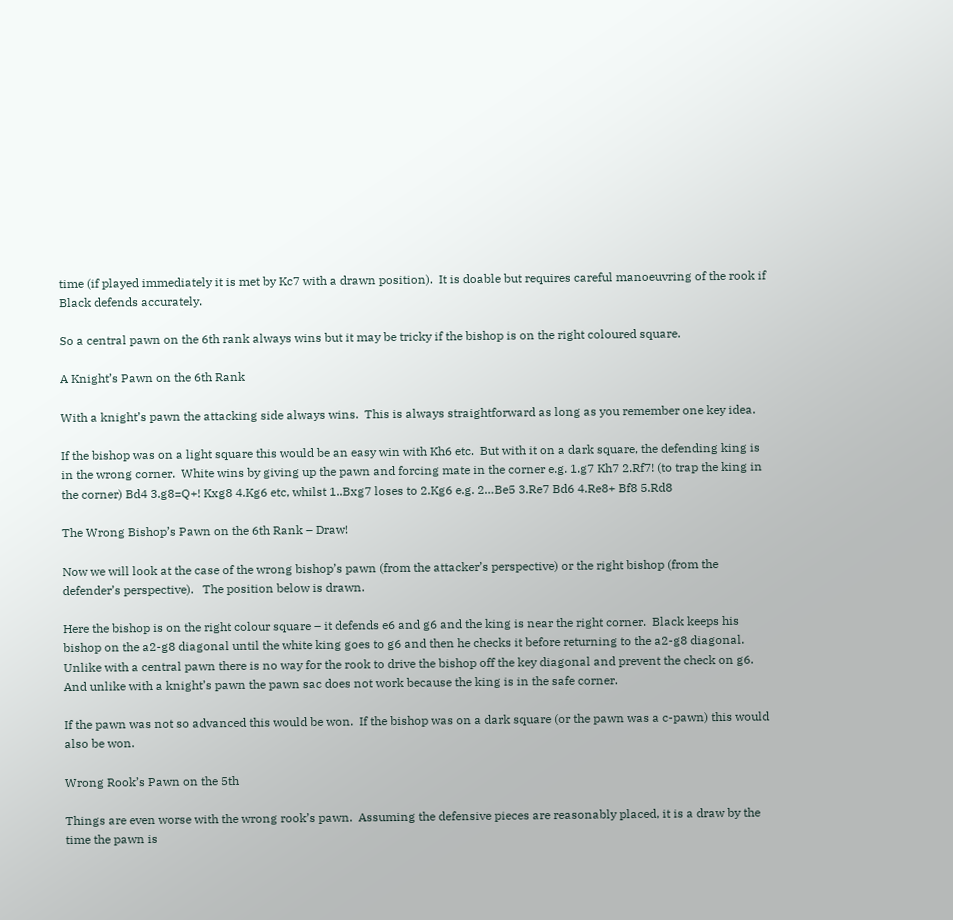time (if played immediately it is met by Kc7 with a drawn position).  It is doable but requires careful manoeuvring of the rook if Black defends accurately.

So a central pawn on the 6th rank always wins but it may be tricky if the bishop is on the right coloured square.

A Knight’s Pawn on the 6th Rank

With a knight’s pawn the attacking side always wins.  This is always straightforward as long as you remember one key idea.

If the bishop was on a light square this would be an easy win with Kh6 etc.  But with it on a dark square, the defending king is in the wrong corner.  White wins by giving up the pawn and forcing mate in the corner e.g. 1.g7 Kh7 2.Rf7! (to trap the king in the corner) Bd4 3.g8=Q+! Kxg8 4.Kg6 etc, whilst 1..Bxg7 loses to 2.Kg6 e.g. 2…Be5 3.Re7 Bd6 4.Re8+ Bf8 5.Rd8

The Wrong Bishop’s Pawn on the 6th Rank – Draw!

Now we will look at the case of the wrong bishop’s pawn (from the attacker’s perspective) or the right bishop (from the defender’s perspective).   The position below is drawn.

Here the bishop is on the right colour square – it defends e6 and g6 and the king is near the right corner.  Black keeps his bishop on the a2-g8 diagonal until the white king goes to g6 and then he checks it before returning to the a2-g8 diagonal.  Unlike with a central pawn there is no way for the rook to drive the bishop off the key diagonal and prevent the check on g6.  And unlike with a knight’s pawn the pawn sac does not work because the king is in the safe corner.

If the pawn was not so advanced this would be won.  If the bishop was on a dark square (or the pawn was a c-pawn) this would also be won.

Wrong Rook’s Pawn on the 5th

Things are even worse with the wrong rook’s pawn.  Assuming the defensive pieces are reasonably placed, it is a draw by the time the pawn is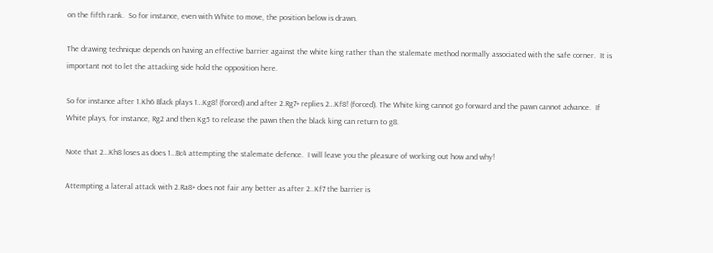on the fifth rank.  So for instance, even with White to move, the position below is drawn.

The drawing technique depends on having an effective barrier against the white king rather than the stalemate method normally associated with the safe corner.  It is important not to let the attacking side hold the opposition here.

So for instance after 1.Kh6 Black plays 1…Kg8! (forced) and after 2.Rg7+ replies 2…Kf8! (forced). The White king cannot go forward and the pawn cannot advance.  If White plays, for instance, Rg2 and then Kg5 to release the pawn then the black king can return to g8.

Note that 2…Kh8 loses as does 1…Bc4 attempting the stalemate defence.  I will leave you the pleasure of working out how and why!

Attempting a lateral attack with 2.Ra8+ does not fair any better as after 2..Kf7 the barrier is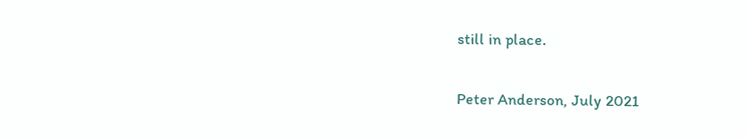still in place.

Peter Anderson, July 2021